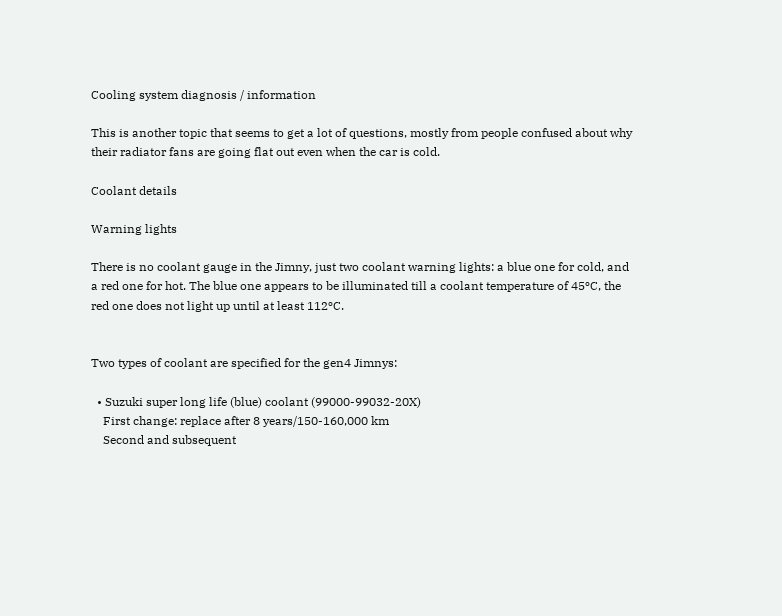Cooling system diagnosis / information

This is another topic that seems to get a lot of questions, mostly from people confused about why their radiator fans are going flat out even when the car is cold.

Coolant details

Warning lights

There is no coolant gauge in the Jimny, just two coolant warning lights: a blue one for cold, and a red one for hot. The blue one appears to be illuminated till a coolant temperature of 45ºC, the red one does not light up until at least 112ºC.


Two types of coolant are specified for the gen4 Jimnys:

  • Suzuki super long life (blue) coolant (99000-99032-20X)
    First change: replace after 8 years/150-160,000 km
    Second and subsequent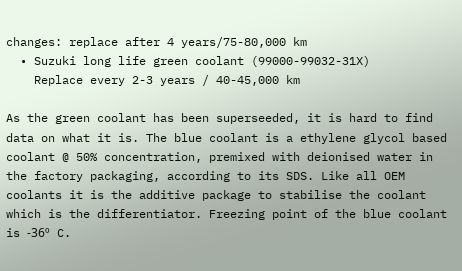changes: replace after 4 years/75-80,000 km
  • Suzuki long life green coolant (99000-99032-31X)
    Replace every 2-3 years / 40-45,000 km

As the green coolant has been superseeded, it is hard to find data on what it is. The blue coolant is a ethylene glycol based coolant @ 50% concentration, premixed with deionised water in the factory packaging, according to its SDS. Like all OEM coolants it is the additive package to stabilise the coolant which is the differentiator. Freezing point of the blue coolant is -36º C.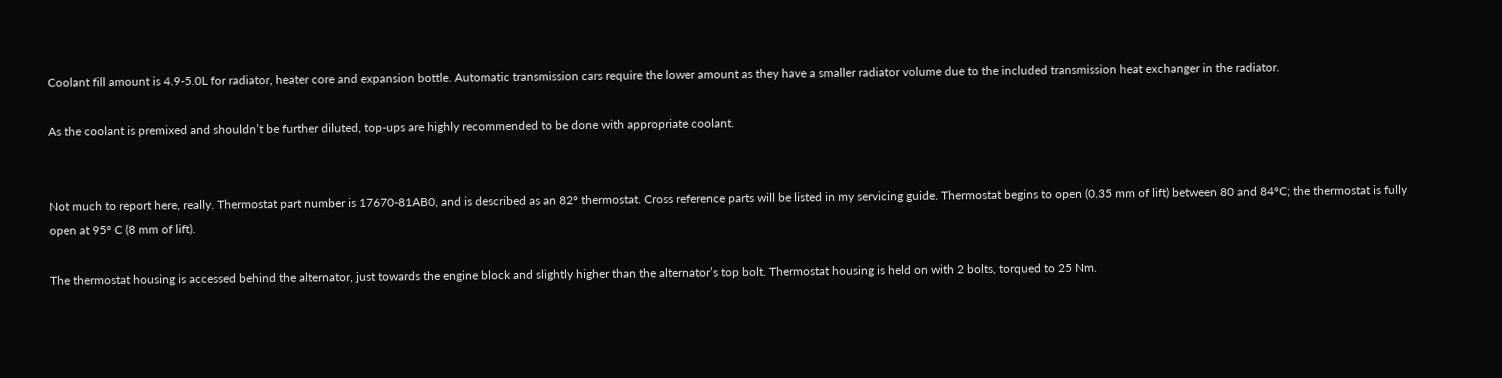Coolant fill amount is 4.9-5.0L for radiator, heater core and expansion bottle. Automatic transmission cars require the lower amount as they have a smaller radiator volume due to the included transmission heat exchanger in the radiator.

As the coolant is premixed and shouldn’t be further diluted, top-ups are highly recommended to be done with appropriate coolant.


Not much to report here, really. Thermostat part number is 17670-81AB0, and is described as an 82º thermostat. Cross reference parts will be listed in my servicing guide. Thermostat begins to open (0.35 mm of lift) between 80 and 84ºC; the thermostat is fully open at 95º C (8 mm of lift).

The thermostat housing is accessed behind the alternator, just towards the engine block and slightly higher than the alternator’s top bolt. Thermostat housing is held on with 2 bolts, torqued to 25 Nm.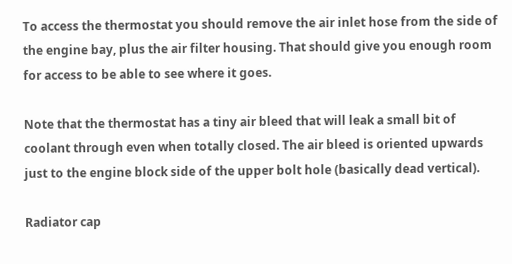To access the thermostat you should remove the air inlet hose from the side of the engine bay, plus the air filter housing. That should give you enough room for access to be able to see where it goes.

Note that the thermostat has a tiny air bleed that will leak a small bit of coolant through even when totally closed. The air bleed is oriented upwards just to the engine block side of the upper bolt hole (basically dead vertical).

Radiator cap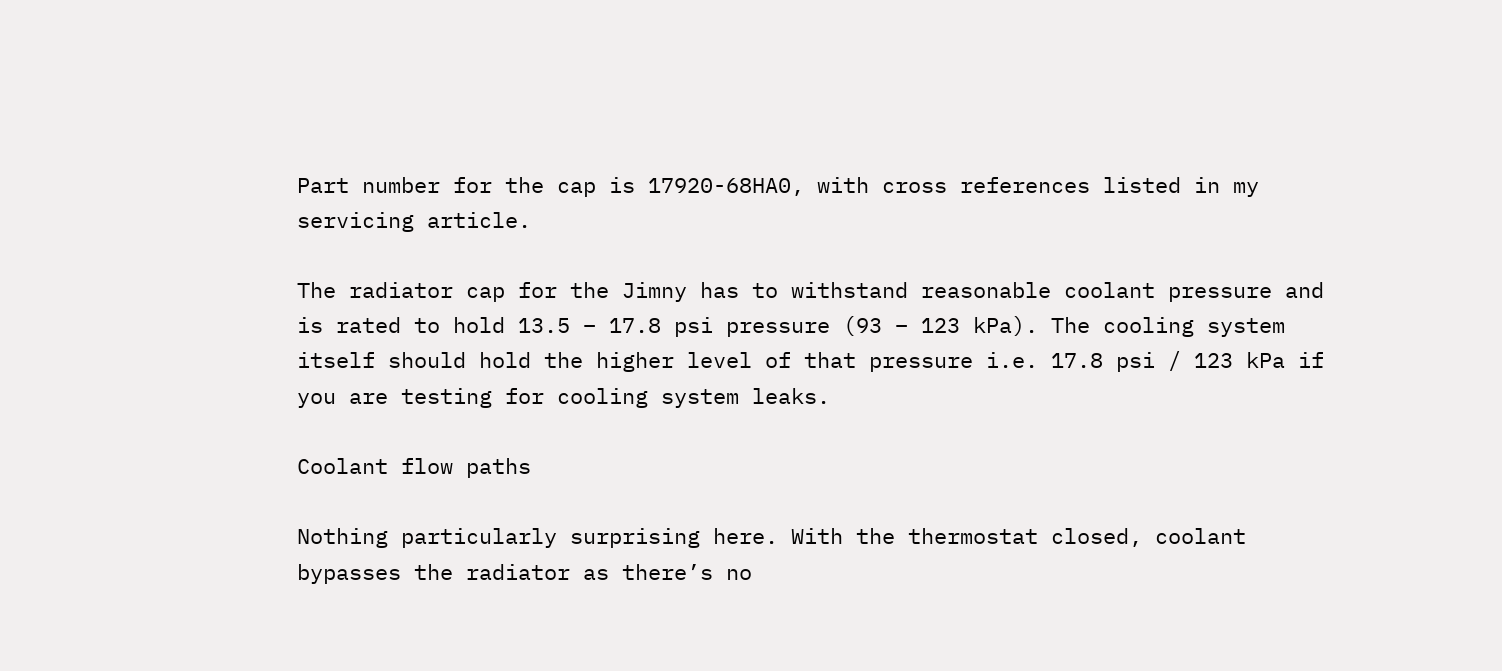Part number for the cap is 17920-68HA0, with cross references listed in my servicing article.

The radiator cap for the Jimny has to withstand reasonable coolant pressure and is rated to hold 13.5 – 17.8 psi pressure (93 – 123 kPa). The cooling system itself should hold the higher level of that pressure i.e. 17.8 psi / 123 kPa if you are testing for cooling system leaks.

Coolant flow paths

Nothing particularly surprising here. With the thermostat closed, coolant bypasses the radiator as there’s no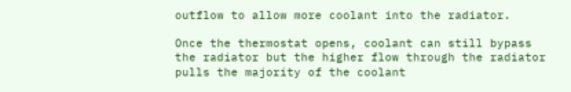outflow to allow more coolant into the radiator.

Once the thermostat opens, coolant can still bypass the radiator but the higher flow through the radiator pulls the majority of the coolant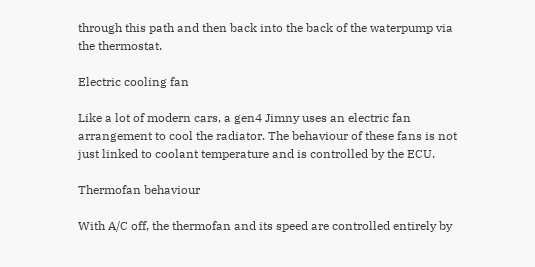through this path and then back into the back of the waterpump via the thermostat.

Electric cooling fan

Like a lot of modern cars, a gen4 Jimny uses an electric fan arrangement to cool the radiator. The behaviour of these fans is not just linked to coolant temperature and is controlled by the ECU.

Thermofan behaviour

With A/C off, the thermofan and its speed are controlled entirely by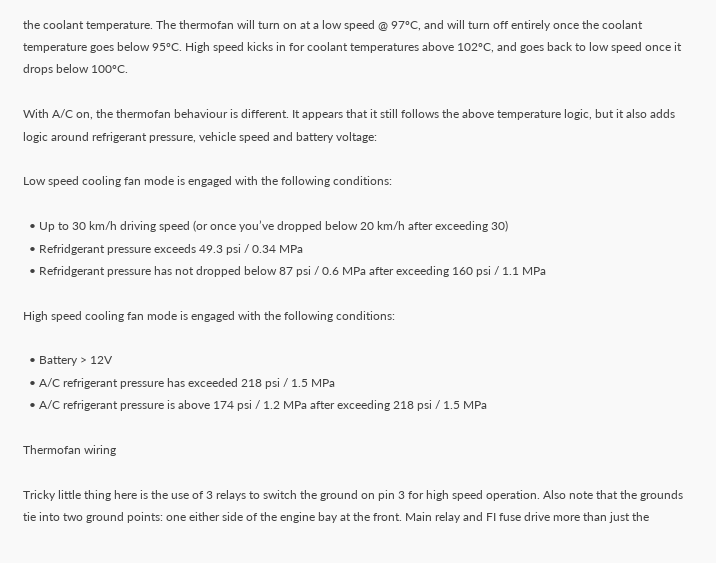the coolant temperature. The thermofan will turn on at a low speed @ 97ºC, and will turn off entirely once the coolant temperature goes below 95ºC. High speed kicks in for coolant temperatures above 102ºC, and goes back to low speed once it drops below 100ºC.

With A/C on, the thermofan behaviour is different. It appears that it still follows the above temperature logic, but it also adds logic around refrigerant pressure, vehicle speed and battery voltage:

Low speed cooling fan mode is engaged with the following conditions:

  • Up to 30 km/h driving speed (or once you’ve dropped below 20 km/h after exceeding 30)
  • Refridgerant pressure exceeds 49.3 psi / 0.34 MPa
  • Refridgerant pressure has not dropped below 87 psi / 0.6 MPa after exceeding 160 psi / 1.1 MPa

High speed cooling fan mode is engaged with the following conditions:

  • Battery > 12V
  • A/C refrigerant pressure has exceeded 218 psi / 1.5 MPa
  • A/C refrigerant pressure is above 174 psi / 1.2 MPa after exceeding 218 psi / 1.5 MPa

Thermofan wiring

Tricky little thing here is the use of 3 relays to switch the ground on pin 3 for high speed operation. Also note that the grounds tie into two ground points: one either side of the engine bay at the front. Main relay and FI fuse drive more than just the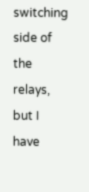switching side of the relays, but I have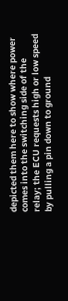depicted them here to show where power comes into the switching side of the relay; the ECU requests high or low speed by pulling a pin down to ground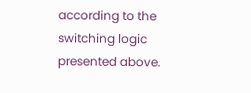according to the switching logic presented above.